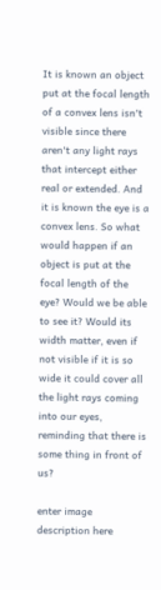It is known an object put at the focal length of a convex lens isn't visible since there aren't any light rays that intercept either real or extended. And it is known the eye is a convex lens. So what would happen if an object is put at the focal length of the eye? Would we be able to see it? Would its width matter, even if not visible if it is so wide it could cover all the light rays coming into our eyes, reminding that there is some thing in front of us?

enter image description here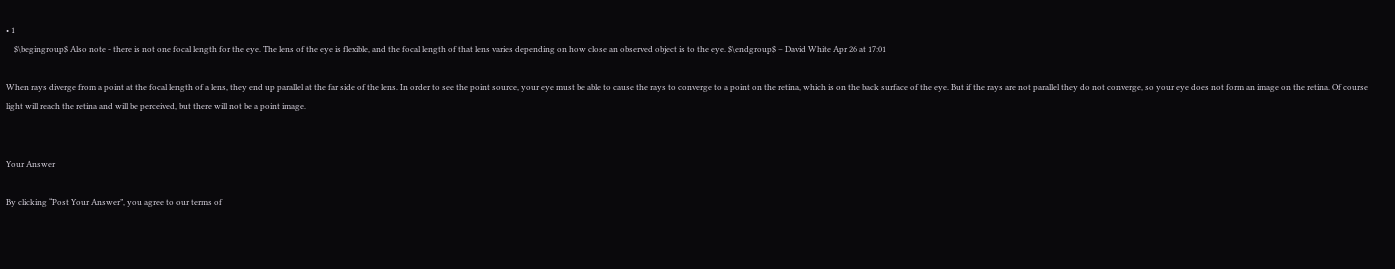• 1
    $\begingroup$ Also note - there is not one focal length for the eye. The lens of the eye is flexible, and the focal length of that lens varies depending on how close an observed object is to the eye. $\endgroup$ – David White Apr 26 at 17:01

When rays diverge from a point at the focal length of a lens, they end up parallel at the far side of the lens. In order to see the point source, your eye must be able to cause the rays to converge to a point on the retina, which is on the back surface of the eye. But if the rays are not parallel they do not converge, so your eye does not form an image on the retina. Of course light will reach the retina and will be perceived, but there will not be a point image.


Your Answer

By clicking “Post Your Answer”, you agree to our terms of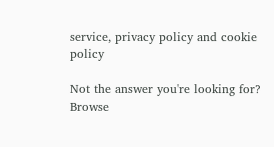service, privacy policy and cookie policy

Not the answer you're looking for? Browse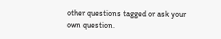other questions tagged or ask your own question.